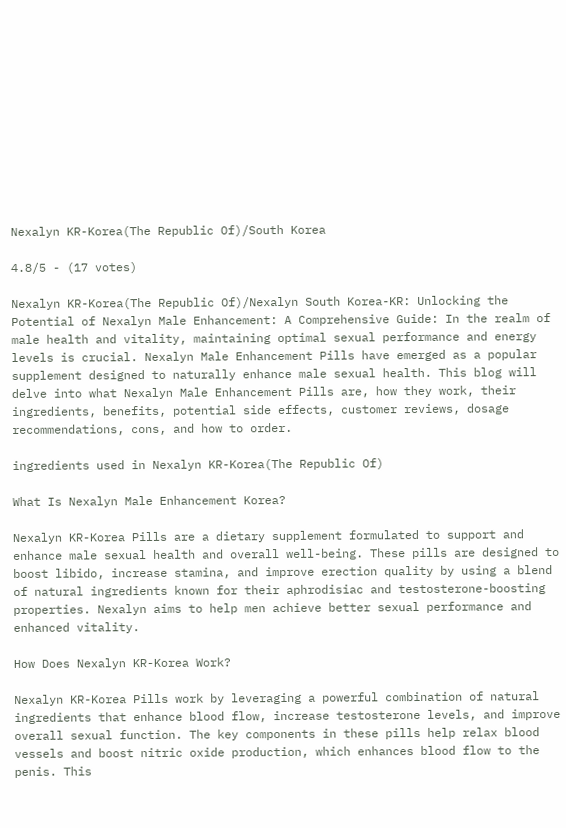Nexalyn KR-Korea(The Republic Of)/South Korea

4.8/5 - (17 votes)

Nexalyn KR-Korea(The Republic Of)/Nexalyn South Korea-KR: Unlocking the Potential of Nexalyn Male Enhancement: A Comprehensive Guide: In the realm of male health and vitality, maintaining optimal sexual performance and energy levels is crucial. Nexalyn Male Enhancement Pills have emerged as a popular supplement designed to naturally enhance male sexual health. This blog will delve into what Nexalyn Male Enhancement Pills are, how they work, their ingredients, benefits, potential side effects, customer reviews, dosage recommendations, cons, and how to order.

ingredients used in Nexalyn KR-Korea(The Republic Of)

What Is Nexalyn Male Enhancement Korea?

Nexalyn KR-Korea Pills are a dietary supplement formulated to support and enhance male sexual health and overall well-being. These pills are designed to boost libido, increase stamina, and improve erection quality by using a blend of natural ingredients known for their aphrodisiac and testosterone-boosting properties. Nexalyn aims to help men achieve better sexual performance and enhanced vitality.

How Does Nexalyn KR-Korea Work?

Nexalyn KR-Korea Pills work by leveraging a powerful combination of natural ingredients that enhance blood flow, increase testosterone levels, and improve overall sexual function. The key components in these pills help relax blood vessels and boost nitric oxide production, which enhances blood flow to the penis. This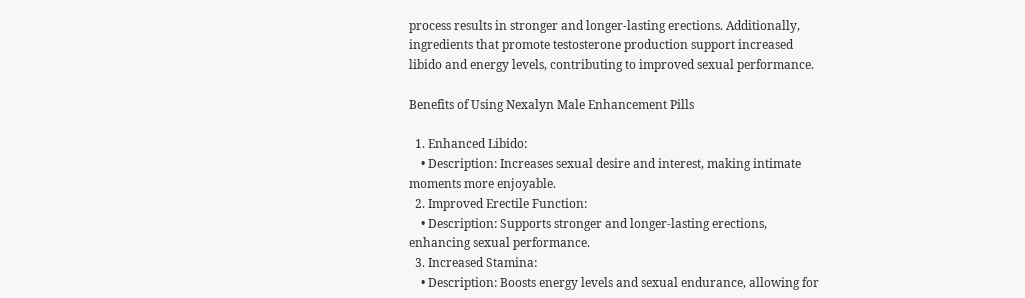process results in stronger and longer-lasting erections. Additionally, ingredients that promote testosterone production support increased libido and energy levels, contributing to improved sexual performance.

Benefits of Using Nexalyn Male Enhancement Pills

  1. Enhanced Libido:
    • Description: Increases sexual desire and interest, making intimate moments more enjoyable.
  2. Improved Erectile Function:
    • Description: Supports stronger and longer-lasting erections, enhancing sexual performance.
  3. Increased Stamina:
    • Description: Boosts energy levels and sexual endurance, allowing for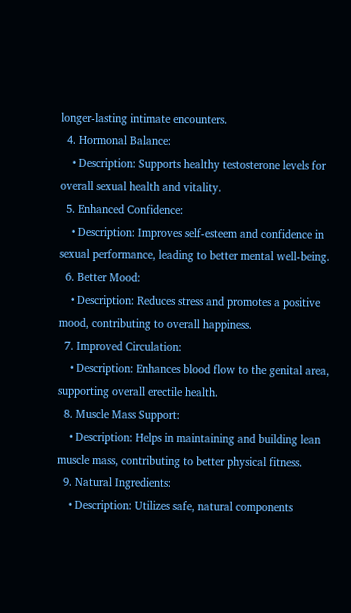longer-lasting intimate encounters.
  4. Hormonal Balance:
    • Description: Supports healthy testosterone levels for overall sexual health and vitality.
  5. Enhanced Confidence:
    • Description: Improves self-esteem and confidence in sexual performance, leading to better mental well-being.
  6. Better Mood:
    • Description: Reduces stress and promotes a positive mood, contributing to overall happiness.
  7. Improved Circulation:
    • Description: Enhances blood flow to the genital area, supporting overall erectile health.
  8. Muscle Mass Support:
    • Description: Helps in maintaining and building lean muscle mass, contributing to better physical fitness.
  9. Natural Ingredients:
    • Description: Utilizes safe, natural components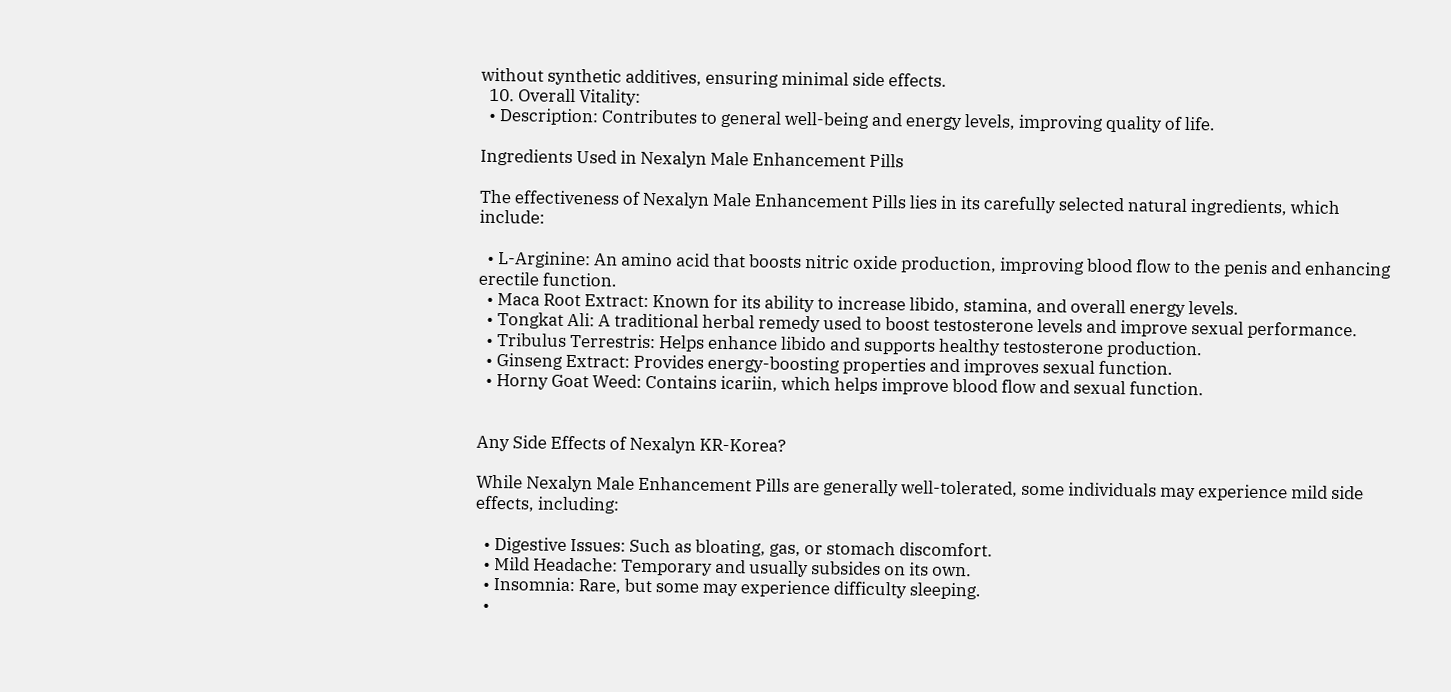without synthetic additives, ensuring minimal side effects.
  10. Overall Vitality:
  • Description: Contributes to general well-being and energy levels, improving quality of life.

Ingredients Used in Nexalyn Male Enhancement Pills

The effectiveness of Nexalyn Male Enhancement Pills lies in its carefully selected natural ingredients, which include:

  • L-Arginine: An amino acid that boosts nitric oxide production, improving blood flow to the penis and enhancing erectile function.
  • Maca Root Extract: Known for its ability to increase libido, stamina, and overall energy levels.
  • Tongkat Ali: A traditional herbal remedy used to boost testosterone levels and improve sexual performance.
  • Tribulus Terrestris: Helps enhance libido and supports healthy testosterone production.
  • Ginseng Extract: Provides energy-boosting properties and improves sexual function.
  • Horny Goat Weed: Contains icariin, which helps improve blood flow and sexual function.


Any Side Effects of Nexalyn KR-Korea?

While Nexalyn Male Enhancement Pills are generally well-tolerated, some individuals may experience mild side effects, including:

  • Digestive Issues: Such as bloating, gas, or stomach discomfort.
  • Mild Headache: Temporary and usually subsides on its own.
  • Insomnia: Rare, but some may experience difficulty sleeping.
  •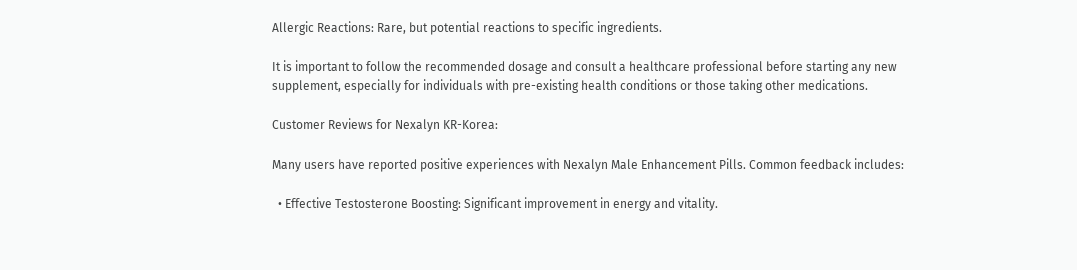Allergic Reactions: Rare, but potential reactions to specific ingredients.

It is important to follow the recommended dosage and consult a healthcare professional before starting any new supplement, especially for individuals with pre-existing health conditions or those taking other medications.

Customer Reviews for Nexalyn KR-Korea:

Many users have reported positive experiences with Nexalyn Male Enhancement Pills. Common feedback includes:

  • Effective Testosterone Boosting: Significant improvement in energy and vitality.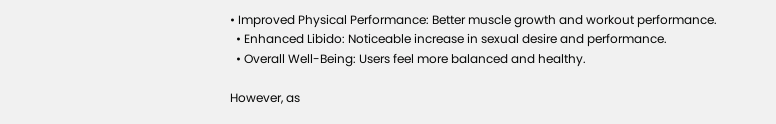• Improved Physical Performance: Better muscle growth and workout performance.
  • Enhanced Libido: Noticeable increase in sexual desire and performance.
  • Overall Well-Being: Users feel more balanced and healthy.

However, as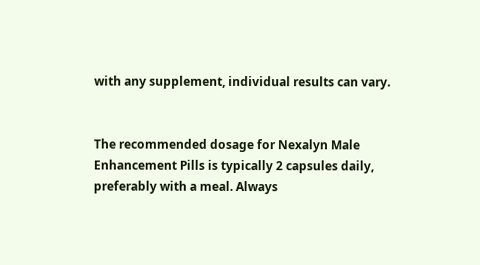with any supplement, individual results can vary.


The recommended dosage for Nexalyn Male Enhancement Pills is typically 2 capsules daily, preferably with a meal. Always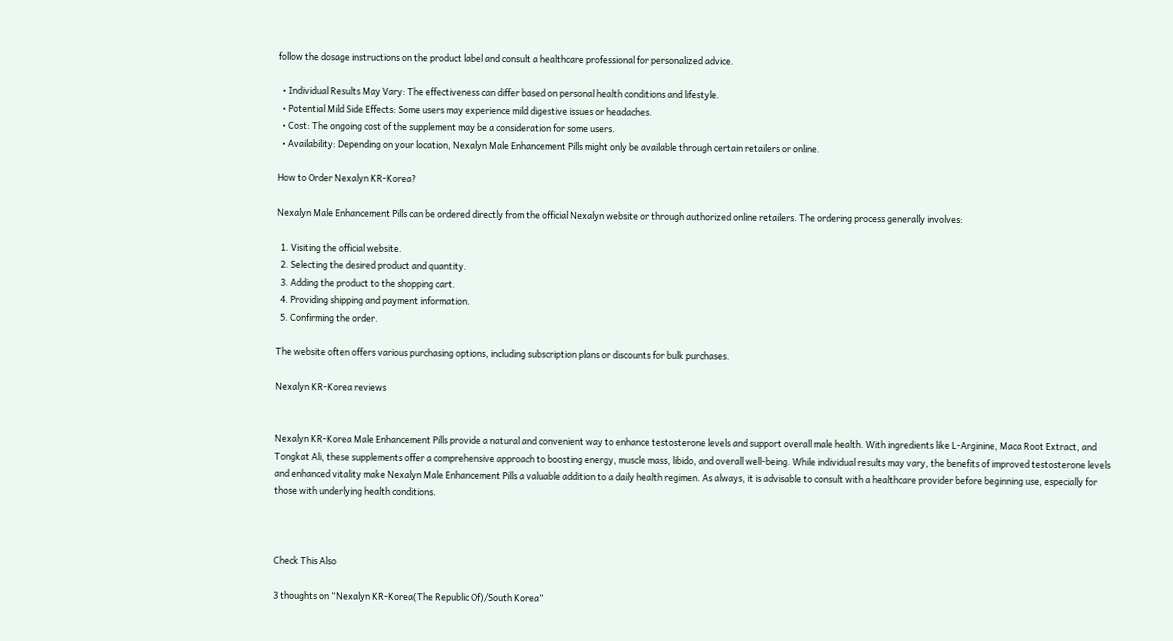follow the dosage instructions on the product label and consult a healthcare professional for personalized advice.

  • Individual Results May Vary: The effectiveness can differ based on personal health conditions and lifestyle.
  • Potential Mild Side Effects: Some users may experience mild digestive issues or headaches.
  • Cost: The ongoing cost of the supplement may be a consideration for some users.
  • Availability: Depending on your location, Nexalyn Male Enhancement Pills might only be available through certain retailers or online.

How to Order Nexalyn KR-Korea?

Nexalyn Male Enhancement Pills can be ordered directly from the official Nexalyn website or through authorized online retailers. The ordering process generally involves:

  1. Visiting the official website.
  2. Selecting the desired product and quantity.
  3. Adding the product to the shopping cart.
  4. Providing shipping and payment information.
  5. Confirming the order.

The website often offers various purchasing options, including subscription plans or discounts for bulk purchases.

Nexalyn KR-Korea reviews


Nexalyn KR-Korea Male Enhancement Pills provide a natural and convenient way to enhance testosterone levels and support overall male health. With ingredients like L-Arginine, Maca Root Extract, and Tongkat Ali, these supplements offer a comprehensive approach to boosting energy, muscle mass, libido, and overall well-being. While individual results may vary, the benefits of improved testosterone levels and enhanced vitality make Nexalyn Male Enhancement Pills a valuable addition to a daily health regimen. As always, it is advisable to consult with a healthcare provider before beginning use, especially for those with underlying health conditions.



Check This Also

3 thoughts on “Nexalyn KR-Korea(The Republic Of)/South Korea”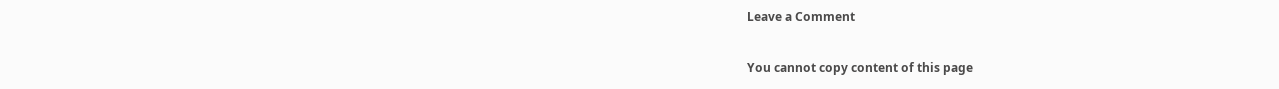Leave a Comment

You cannot copy content of this page